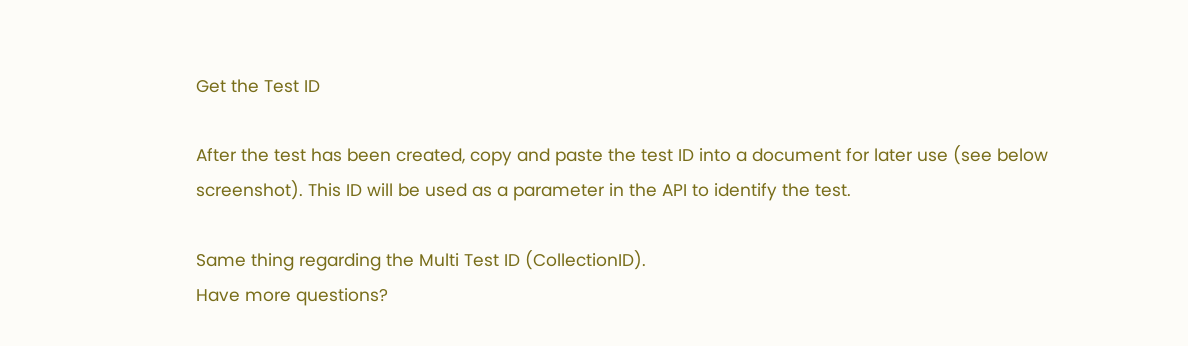Get the Test ID

After the test has been created, copy and paste the test ID into a document for later use (see below screenshot). This ID will be used as a parameter in the API to identify the test.

Same thing regarding the Multi Test ID (CollectionID).
Have more questions?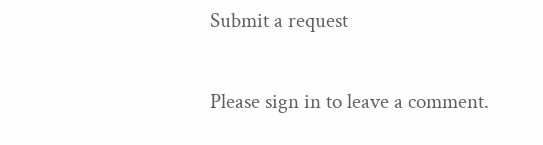Submit a request


Please sign in to leave a comment.